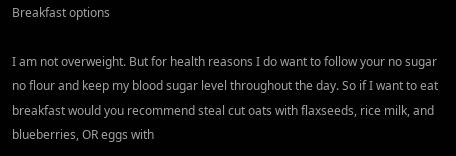Breakfast options

I am not overweight. But for health reasons I do want to follow your no sugar no flour and keep my blood sugar level throughout the day. So if I want to eat breakfast would you recommend steal cut oats with flaxseeds, rice milk, and blueberries, OR eggs with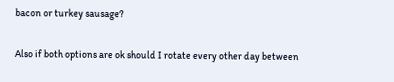bacon or turkey sausage?

Also if both options are ok should I rotate every other day between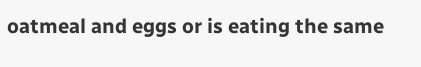oatmeal and eggs or is eating the same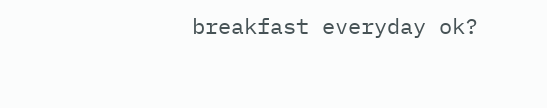breakfast everyday ok?